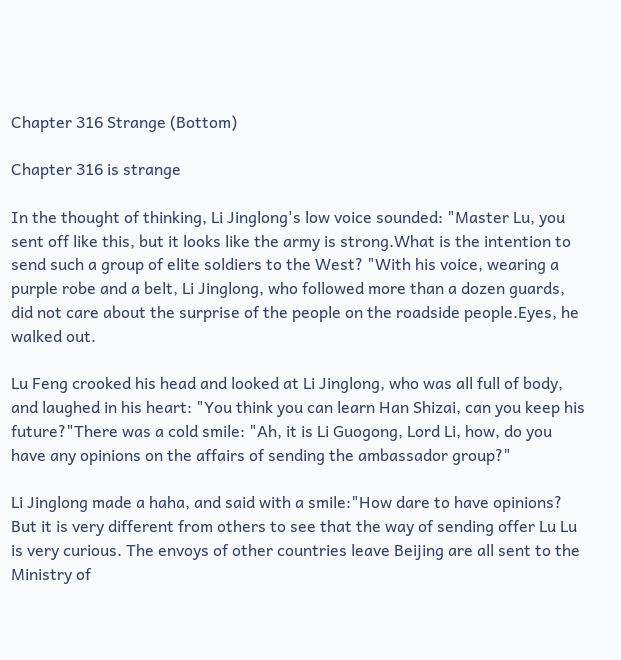Chapter 316 Strange (Bottom)

Chapter 316 is strange

In the thought of thinking, Li Jinglong's low voice sounded: "Master Lu, you sent off like this, but it looks like the army is strong.What is the intention to send such a group of elite soldiers to the West? "With his voice, wearing a purple robe and a belt, Li Jinglong, who followed more than a dozen guards, did not care about the surprise of the people on the roadside people.Eyes, he walked out.

Lu Feng crooked his head and looked at Li Jinglong, who was all full of body, and laughed in his heart: "You think you can learn Han Shizai, can you keep his future?"There was a cold smile: "Ah, it is Li Guogong, Lord Li, how, do you have any opinions on the affairs of sending the ambassador group?"

Li Jinglong made a haha, and said with a smile:"How dare to have opinions? But it is very different from others to see that the way of sending offer Lu Lu is very curious. The envoys of other countries leave Beijing are all sent to the Ministry of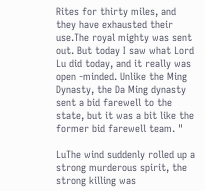Rites for thirty miles, and they have exhausted their use.The royal mighty was sent out. But today I saw what Lord Lu did today, and it really was open -minded. Unlike the Ming Dynasty, the Da Ming dynasty sent a bid farewell to the state, but it was a bit like the former bid farewell team. "

LuThe wind suddenly rolled up a strong murderous spirit, the strong killing was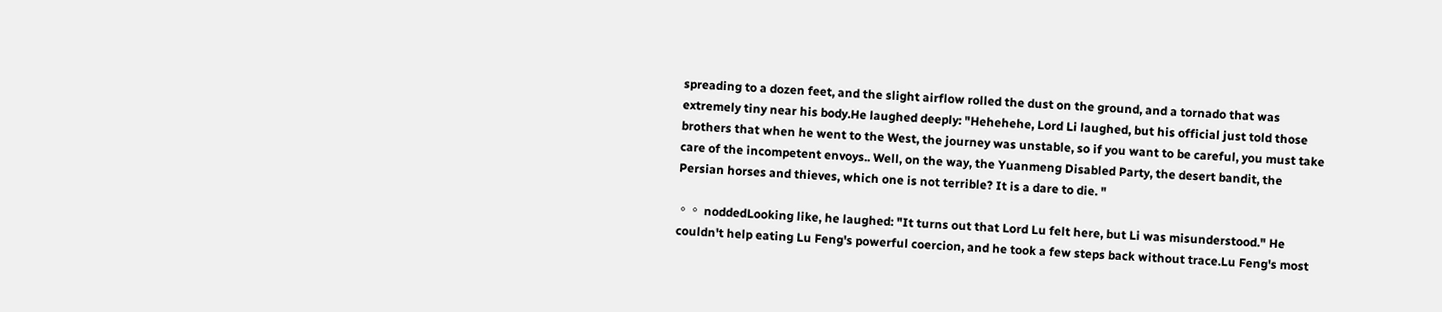spreading to a dozen feet, and the slight airflow rolled the dust on the ground, and a tornado that was extremely tiny near his body.He laughed deeply: "Hehehehe, Lord Li laughed, but his official just told those brothers that when he went to the West, the journey was unstable, so if you want to be careful, you must take care of the incompetent envoys.. Well, on the way, the Yuanmeng Disabled Party, the desert bandit, the Persian horses and thieves, which one is not terrible? It is a dare to die. "

。。 noddedLooking like, he laughed: "It turns out that Lord Lu felt here, but Li was misunderstood." He couldn't help eating Lu Feng's powerful coercion, and he took a few steps back without trace.Lu Feng's most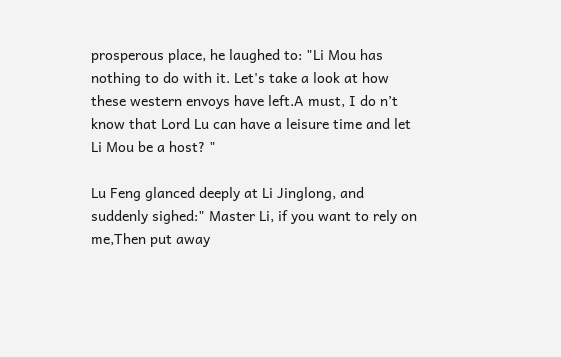prosperous place, he laughed to: "Li Mou has nothing to do with it. Let's take a look at how these western envoys have left.A must, I do n’t know that Lord Lu can have a leisure time and let Li Mou be a host? "

Lu Feng glanced deeply at Li Jinglong, and suddenly sighed:" Master Li, if you want to rely on me,Then put away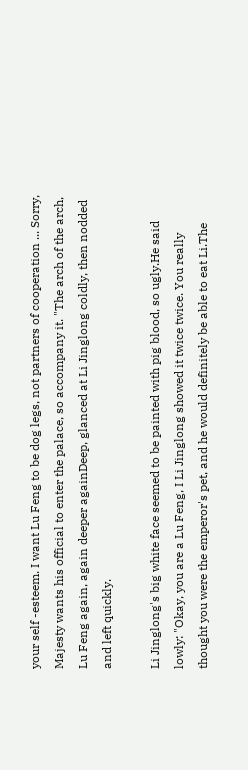your self -esteem. I want Lu Feng to be dog legs, not partners of cooperation ... Sorry, Majesty wants his official to enter the palace, so accompany it. "The arch of the arch, Lu Feng again, again deeper againDeep, glanced at Li Jinglong coldly, then nodded and left quickly.

Li Jinglong's big white face seemed to be painted with pig blood, so ugly.He said lowly: "Okay, you are a Lu Feng, I Li Jinglong showed it twice twice. You really thought you were the emperor's pet, and he would definitely be able to eat Li.The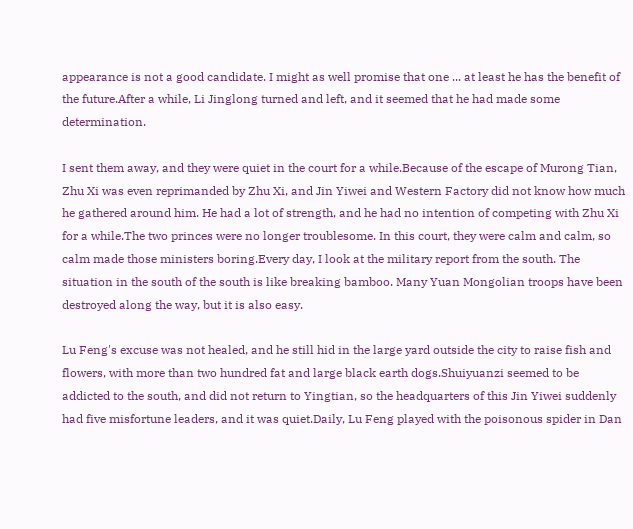appearance is not a good candidate. I might as well promise that one ... at least he has the benefit of the future.After a while, Li Jinglong turned and left, and it seemed that he had made some determination.

I sent them away, and they were quiet in the court for a while.Because of the escape of Murong Tian, Zhu Xi was even reprimanded by Zhu Xi, and Jin Yiwei and Western Factory did not know how much he gathered around him. He had a lot of strength, and he had no intention of competing with Zhu Xi for a while.The two princes were no longer troublesome. In this court, they were calm and calm, so calm made those ministers boring.Every day, I look at the military report from the south. The situation in the south of the south is like breaking bamboo. Many Yuan Mongolian troops have been destroyed along the way, but it is also easy.

Lu Feng's excuse was not healed, and he still hid in the large yard outside the city to raise fish and flowers, with more than two hundred fat and large black earth dogs.Shuiyuanzi seemed to be addicted to the south, and did not return to Yingtian, so the headquarters of this Jin Yiwei suddenly had five misfortune leaders, and it was quiet.Daily, Lu Feng played with the poisonous spider in Dan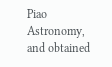Piao Astronomy, and obtained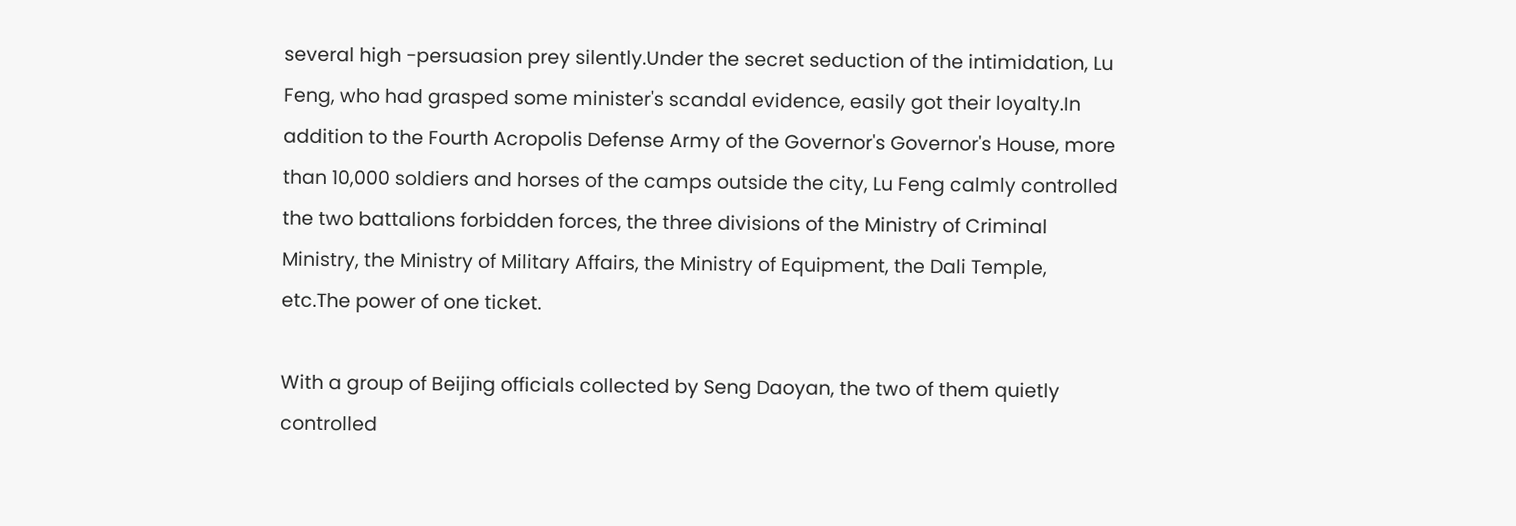several high -persuasion prey silently.Under the secret seduction of the intimidation, Lu Feng, who had grasped some minister's scandal evidence, easily got their loyalty.In addition to the Fourth Acropolis Defense Army of the Governor's Governor's House, more than 10,000 soldiers and horses of the camps outside the city, Lu Feng calmly controlled the two battalions forbidden forces, the three divisions of the Ministry of Criminal Ministry, the Ministry of Military Affairs, the Ministry of Equipment, the Dali Temple, etc.The power of one ticket.

With a group of Beijing officials collected by Seng Daoyan, the two of them quietly controlled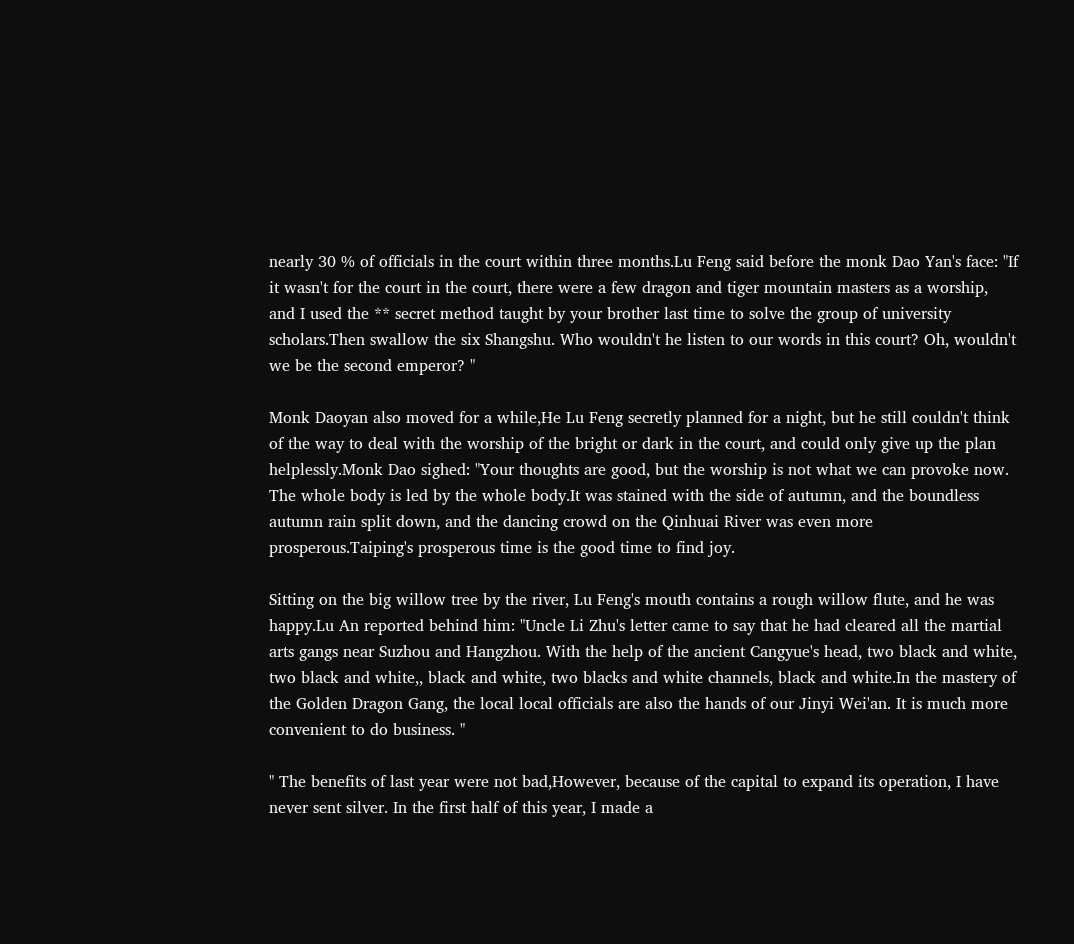nearly 30 % of officials in the court within three months.Lu Feng said before the monk Dao Yan's face: "If it wasn't for the court in the court, there were a few dragon and tiger mountain masters as a worship, and I used the ** secret method taught by your brother last time to solve the group of university scholars.Then swallow the six Shangshu. Who wouldn't he listen to our words in this court? Oh, wouldn't we be the second emperor? "

Monk Daoyan also moved for a while,He Lu Feng secretly planned for a night, but he still couldn't think of the way to deal with the worship of the bright or dark in the court, and could only give up the plan helplessly.Monk Dao sighed: "Your thoughts are good, but the worship is not what we can provoke now. The whole body is led by the whole body.It was stained with the side of autumn, and the boundless autumn rain split down, and the dancing crowd on the Qinhuai River was even more prosperous.Taiping's prosperous time is the good time to find joy.

Sitting on the big willow tree by the river, Lu Feng's mouth contains a rough willow flute, and he was happy.Lu An reported behind him: "Uncle Li Zhu's letter came to say that he had cleared all the martial arts gangs near Suzhou and Hangzhou. With the help of the ancient Cangyue's head, two black and white, two black and white,, black and white, two blacks and white channels, black and white.In the mastery of the Golden Dragon Gang, the local local officials are also the hands of our Jinyi Wei'an. It is much more convenient to do business. "

" The benefits of last year were not bad,However, because of the capital to expand its operation, I have never sent silver. In the first half of this year, I made a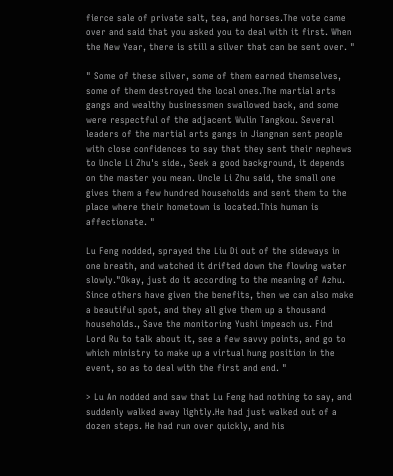fierce sale of private salt, tea, and horses.The vote came over and said that you asked you to deal with it first. When the New Year, there is still a silver that can be sent over. "

" Some of these silver, some of them earned themselves, some of them destroyed the local ones.The martial arts gangs and wealthy businessmen swallowed back, and some were respectful of the adjacent Wulin Tangkou. Several leaders of the martial arts gangs in Jiangnan sent people with close confidences to say that they sent their nephews to Uncle Li Zhu's side., Seek a good background, it depends on the master you mean. Uncle Li Zhu said, the small one gives them a few hundred households and sent them to the place where their hometown is located.This human is affectionate. "

Lu Feng nodded, sprayed the Liu Di out of the sideways in one breath, and watched it drifted down the flowing water slowly."Okay, just do it according to the meaning of Azhu. Since others have given the benefits, then we can also make a beautiful spot, and they all give them up a thousand households., Save the monitoring Yushi impeach us. Find Lord Ru to talk about it, see a few savvy points, and go to which ministry to make up a virtual hung position in the event, so as to deal with the first and end. "

> Lu An nodded and saw that Lu Feng had nothing to say, and suddenly walked away lightly.He had just walked out of a dozen steps. He had run over quickly, and his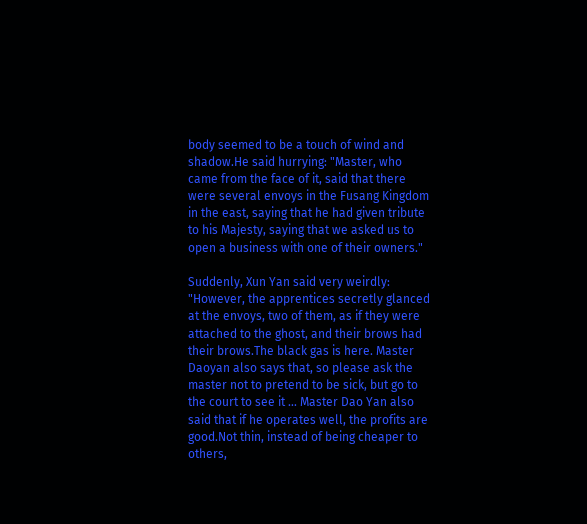body seemed to be a touch of wind and shadow.He said hurrying: "Master, who came from the face of it, said that there were several envoys in the Fusang Kingdom in the east, saying that he had given tribute to his Majesty, saying that we asked us to open a business with one of their owners."

Suddenly, Xun Yan said very weirdly: "However, the apprentices secretly glanced at the envoys, two of them, as if they were attached to the ghost, and their brows had their brows.The black gas is here. Master Daoyan also says that, so please ask the master not to pretend to be sick, but go to the court to see it ... Master Dao Yan also said that if he operates well, the profits are good.Not thin, instead of being cheaper to others,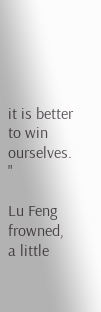it is better to win ourselves. "

Lu Feng frowned, a little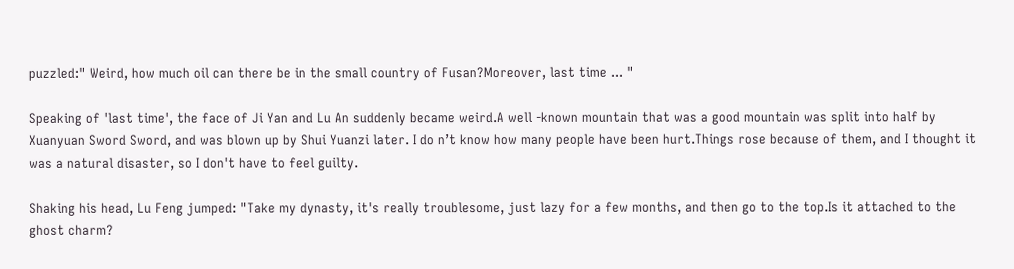puzzled:" Weird, how much oil can there be in the small country of Fusan?Moreover, last time ... "

Speaking of 'last time', the face of Ji Yan and Lu An suddenly became weird.A well -known mountain that was a good mountain was split into half by Xuanyuan Sword Sword, and was blown up by Shui Yuanzi later. I do n’t know how many people have been hurt.Things rose because of them, and I thought it was a natural disaster, so I don't have to feel guilty.

Shaking his head, Lu Feng jumped: "Take my dynasty, it's really troublesome, just lazy for a few months, and then go to the top.Is it attached to the ghost charm?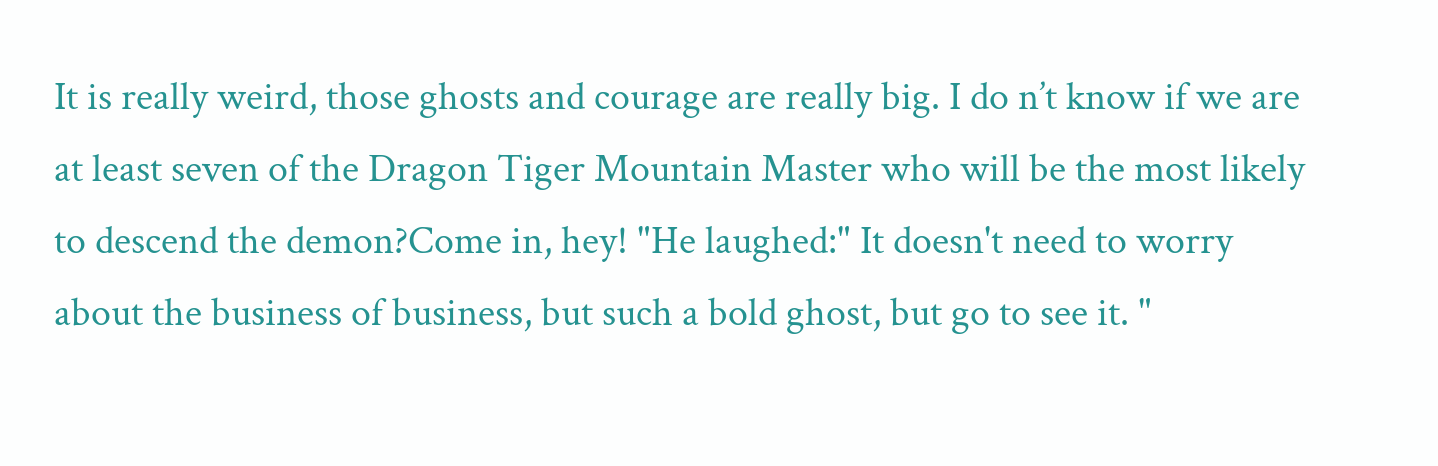It is really weird, those ghosts and courage are really big. I do n’t know if we are at least seven of the Dragon Tiger Mountain Master who will be the most likely to descend the demon?Come in, hey! "He laughed:" It doesn't need to worry about the business of business, but such a bold ghost, but go to see it. "